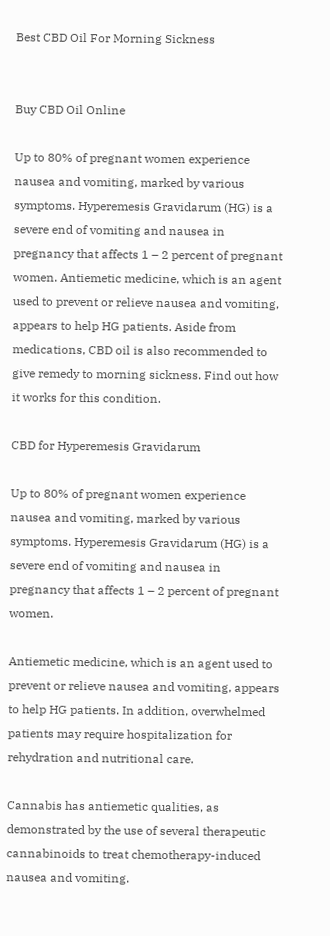Best CBD Oil For Morning Sickness


Buy CBD Oil Online

Up to 80% of pregnant women experience nausea and vomiting, marked by various symptoms. Hyperemesis Gravidarum (HG) is a severe end of vomiting and nausea in pregnancy that affects 1 – 2 percent of pregnant women. Antiemetic medicine, which is an agent used to prevent or relieve nausea and vomiting, appears to help HG patients. Aside from medications, CBD oil is also recommended to give remedy to morning sickness. Find out how it works for this condition.

CBD for Hyperemesis Gravidarum

Up to 80% of pregnant women experience nausea and vomiting, marked by various symptoms. Hyperemesis Gravidarum (HG) is a severe end of vomiting and nausea in pregnancy that affects 1 – 2 percent of pregnant women.

Antiemetic medicine, which is an agent used to prevent or relieve nausea and vomiting, appears to help HG patients. In addition, overwhelmed patients may require hospitalization for rehydration and nutritional care.

Cannabis has antiemetic qualities, as demonstrated by the use of several therapeutic cannabinoids to treat chemotherapy-induced nausea and vomiting.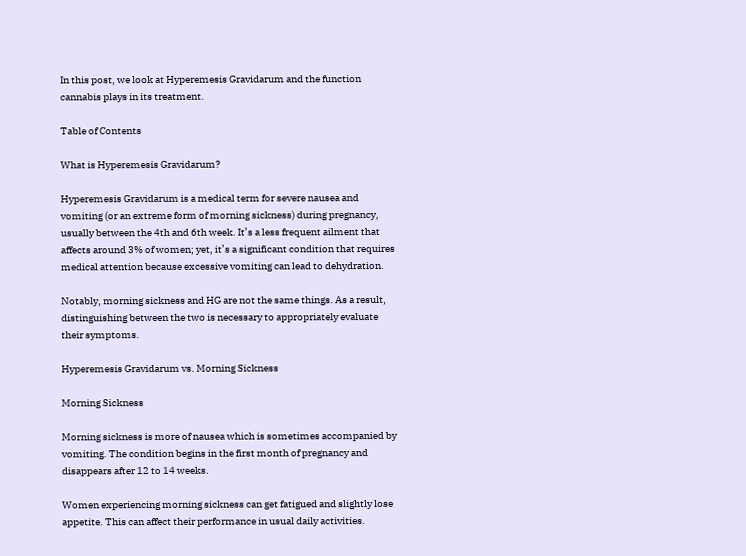In this post, we look at Hyperemesis Gravidarum and the function cannabis plays in its treatment.

Table of Contents

What is Hyperemesis Gravidarum?

Hyperemesis Gravidarum is a medical term for severe nausea and vomiting (or an extreme form of morning sickness) during pregnancy, usually between the 4th and 6th week. It’s a less frequent ailment that affects around 3% of women; yet, it’s a significant condition that requires medical attention because excessive vomiting can lead to dehydration.

Notably, morning sickness and HG are not the same things. As a result, distinguishing between the two is necessary to appropriately evaluate their symptoms.

Hyperemesis Gravidarum vs. Morning Sickness

Morning Sickness

Morning sickness is more of nausea which is sometimes accompanied by vomiting. The condition begins in the first month of pregnancy and disappears after 12 to 14 weeks.

Women experiencing morning sickness can get fatigued and slightly lose appetite. This can affect their performance in usual daily activities.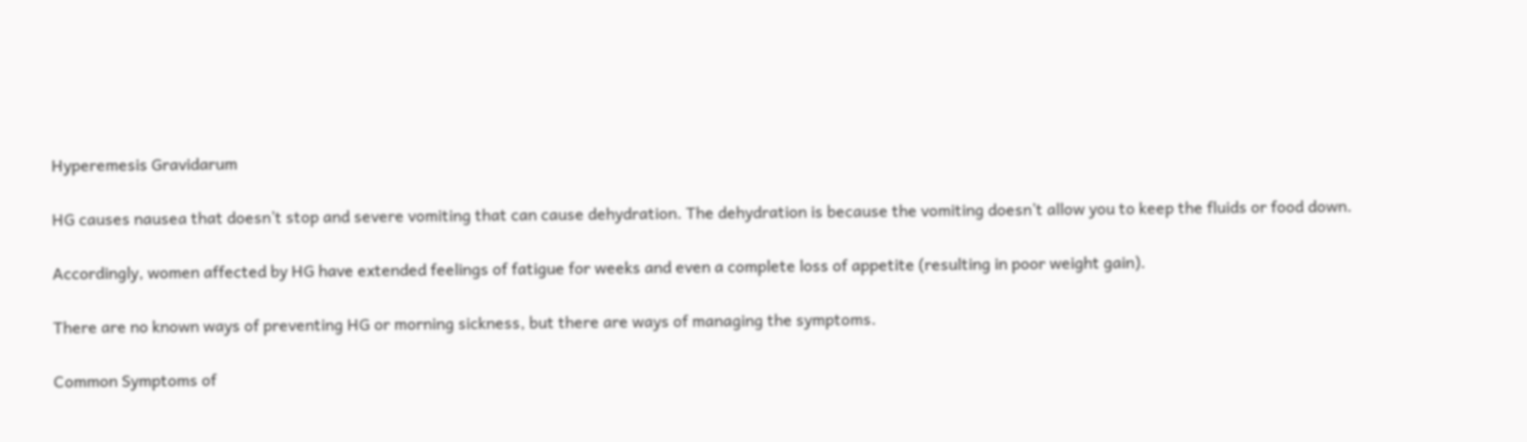Hyperemesis Gravidarum

HG causes nausea that doesn’t stop and severe vomiting that can cause dehydration. The dehydration is because the vomiting doesn’t allow you to keep the fluids or food down.

Accordingly, women affected by HG have extended feelings of fatigue for weeks and even a complete loss of appetite (resulting in poor weight gain).

There are no known ways of preventing HG or morning sickness, but there are ways of managing the symptoms.

Common Symptoms of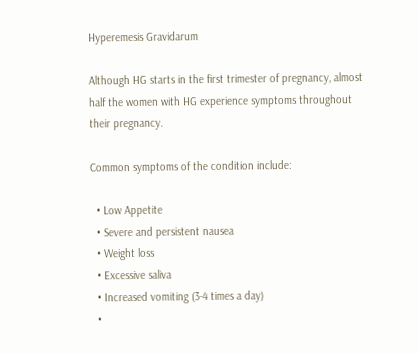Hyperemesis Gravidarum

Although HG starts in the first trimester of pregnancy, almost half the women with HG experience symptoms throughout their pregnancy.

Common symptoms of the condition include:

  • Low Appetite
  • Severe and persistent nausea
  • Weight loss
  • Excessive saliva
  • Increased vomiting (3-4 times a day)
  •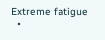Extreme fatigue
  •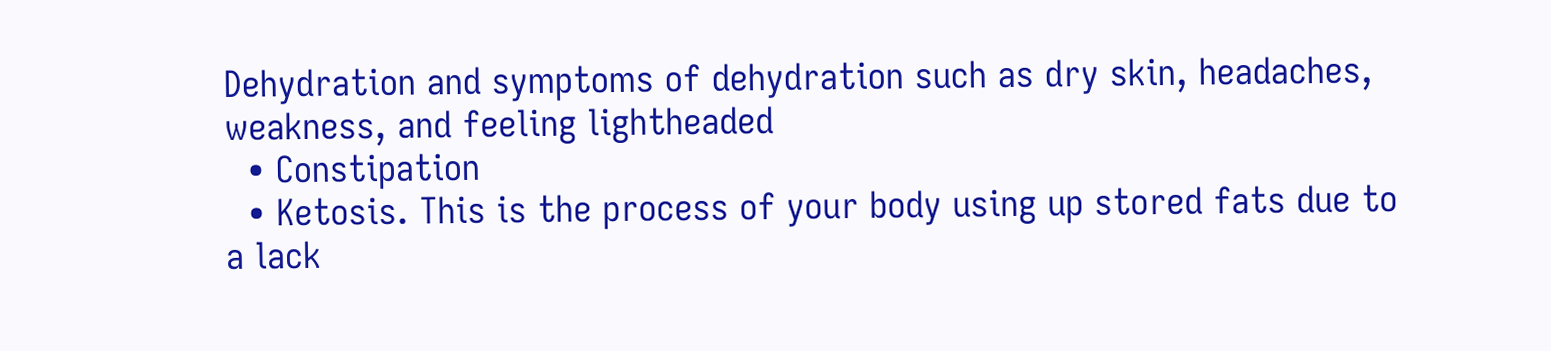Dehydration and symptoms of dehydration such as dry skin, headaches, weakness, and feeling lightheaded
  • Constipation
  • Ketosis. This is the process of your body using up stored fats due to a lack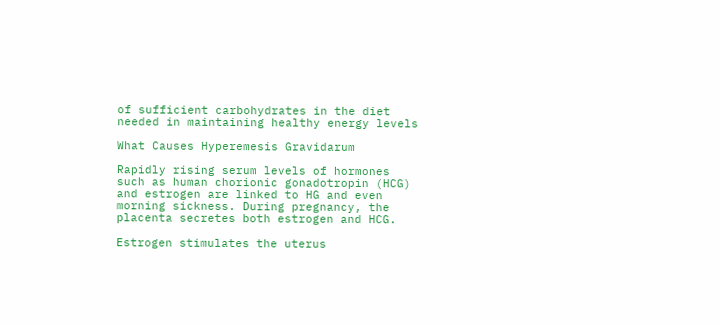of sufficient carbohydrates in the diet needed in maintaining healthy energy levels

What Causes Hyperemesis Gravidarum

Rapidly rising serum levels of hormones such as human chorionic gonadotropin (HCG) and estrogen are linked to HG and even morning sickness. During pregnancy, the placenta secretes both estrogen and HCG.

Estrogen stimulates the uterus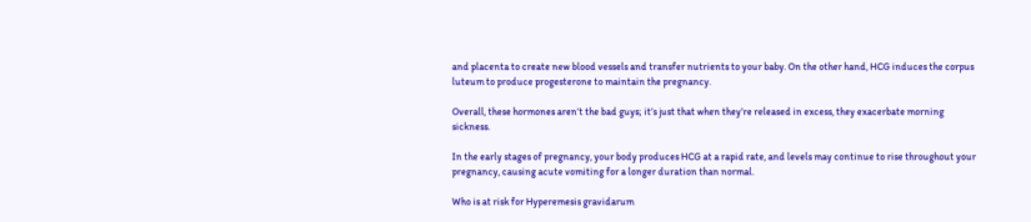and placenta to create new blood vessels and transfer nutrients to your baby. On the other hand, HCG induces the corpus luteum to produce progesterone to maintain the pregnancy.

Overall, these hormones aren’t the bad guys; it’s just that when they’re released in excess, they exacerbate morning sickness.

In the early stages of pregnancy, your body produces HCG at a rapid rate, and levels may continue to rise throughout your pregnancy, causing acute vomiting for a longer duration than normal.

Who is at risk for Hyperemesis gravidarum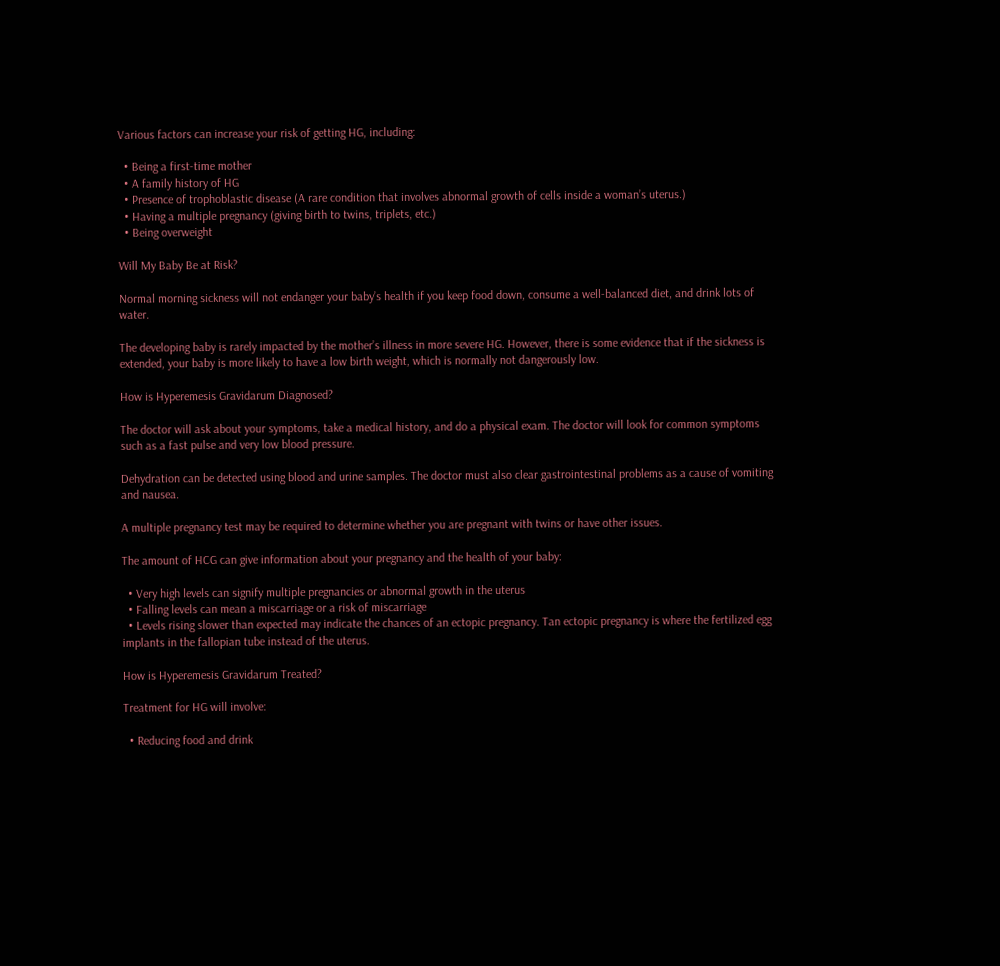Various factors can increase your risk of getting HG, including:

  • Being a first-time mother
  • A family history of HG
  • Presence of trophoblastic disease (A rare condition that involves abnormal growth of cells inside a woman’s uterus.)
  • Having a multiple pregnancy (giving birth to twins, triplets, etc.)
  • Being overweight

Will My Baby Be at Risk?

Normal morning sickness will not endanger your baby’s health if you keep food down, consume a well-balanced diet, and drink lots of water.

The developing baby is rarely impacted by the mother’s illness in more severe HG. However, there is some evidence that if the sickness is extended, your baby is more likely to have a low birth weight, which is normally not dangerously low.

How is Hyperemesis Gravidarum Diagnosed?

The doctor will ask about your symptoms, take a medical history, and do a physical exam. The doctor will look for common symptoms such as a fast pulse and very low blood pressure.

Dehydration can be detected using blood and urine samples. The doctor must also clear gastrointestinal problems as a cause of vomiting and nausea.

A multiple pregnancy test may be required to determine whether you are pregnant with twins or have other issues.

The amount of HCG can give information about your pregnancy and the health of your baby:

  • Very high levels can signify multiple pregnancies or abnormal growth in the uterus
  • Falling levels can mean a miscarriage or a risk of miscarriage
  • Levels rising slower than expected may indicate the chances of an ectopic pregnancy. Tan ectopic pregnancy is where the fertilized egg implants in the fallopian tube instead of the uterus.

How is Hyperemesis Gravidarum Treated?

Treatment for HG will involve:

  • Reducing food and drink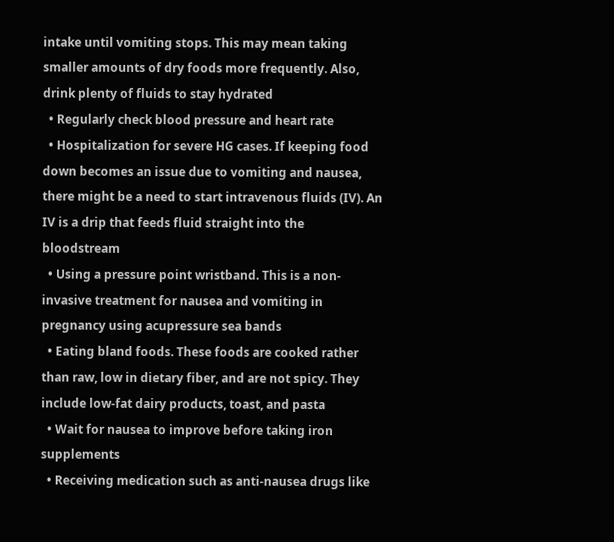intake until vomiting stops. This may mean taking smaller amounts of dry foods more frequently. Also, drink plenty of fluids to stay hydrated
  • Regularly check blood pressure and heart rate
  • Hospitalization for severe HG cases. If keeping food down becomes an issue due to vomiting and nausea, there might be a need to start intravenous fluids (IV). An IV is a drip that feeds fluid straight into the bloodstream
  • Using a pressure point wristband. This is a non-invasive treatment for nausea and vomiting in pregnancy using acupressure sea bands
  • Eating bland foods. These foods are cooked rather than raw, low in dietary fiber, and are not spicy. They include low-fat dairy products, toast, and pasta
  • Wait for nausea to improve before taking iron supplements
  • Receiving medication such as anti-nausea drugs like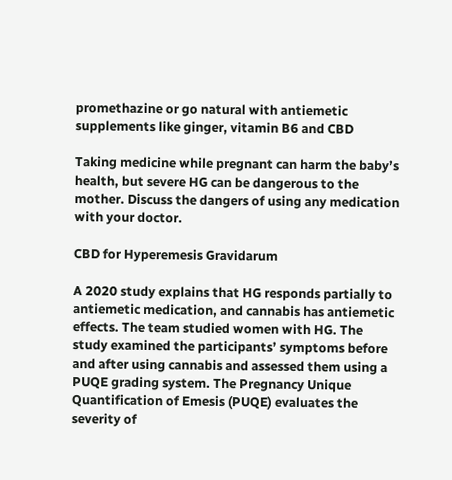promethazine or go natural with antiemetic supplements like ginger, vitamin B6 and CBD

Taking medicine while pregnant can harm the baby’s health, but severe HG can be dangerous to the mother. Discuss the dangers of using any medication with your doctor.

CBD for Hyperemesis Gravidarum

A 2020 study explains that HG responds partially to antiemetic medication, and cannabis has antiemetic effects. The team studied women with HG. The study examined the participants’ symptoms before and after using cannabis and assessed them using a PUQE grading system. The Pregnancy Unique Quantification of Emesis (PUQE) evaluates the severity of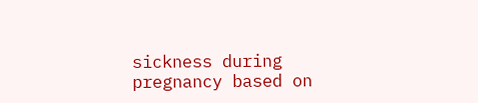sickness during pregnancy based on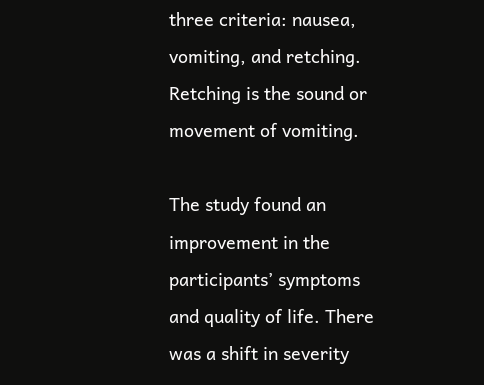three criteria: nausea, vomiting, and retching. Retching is the sound or movement of vomiting.

The study found an improvement in the participants’ symptoms and quality of life. There was a shift in severity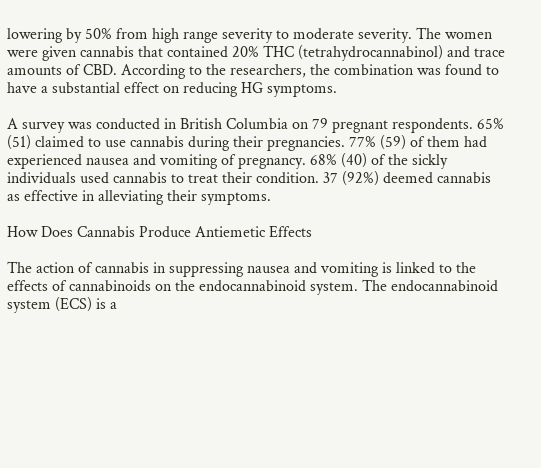lowering by 50% from high range severity to moderate severity. The women were given cannabis that contained 20% THC (tetrahydrocannabinol) and trace amounts of CBD. According to the researchers, the combination was found to have a substantial effect on reducing HG symptoms.

A survey was conducted in British Columbia on 79 pregnant respondents. 65% (51) claimed to use cannabis during their pregnancies. 77% (59) of them had experienced nausea and vomiting of pregnancy. 68% (40) of the sickly individuals used cannabis to treat their condition. 37 (92%) deemed cannabis as effective in alleviating their symptoms.

How Does Cannabis Produce Antiemetic Effects

The action of cannabis in suppressing nausea and vomiting is linked to the effects of cannabinoids on the endocannabinoid system. The endocannabinoid system (ECS) is a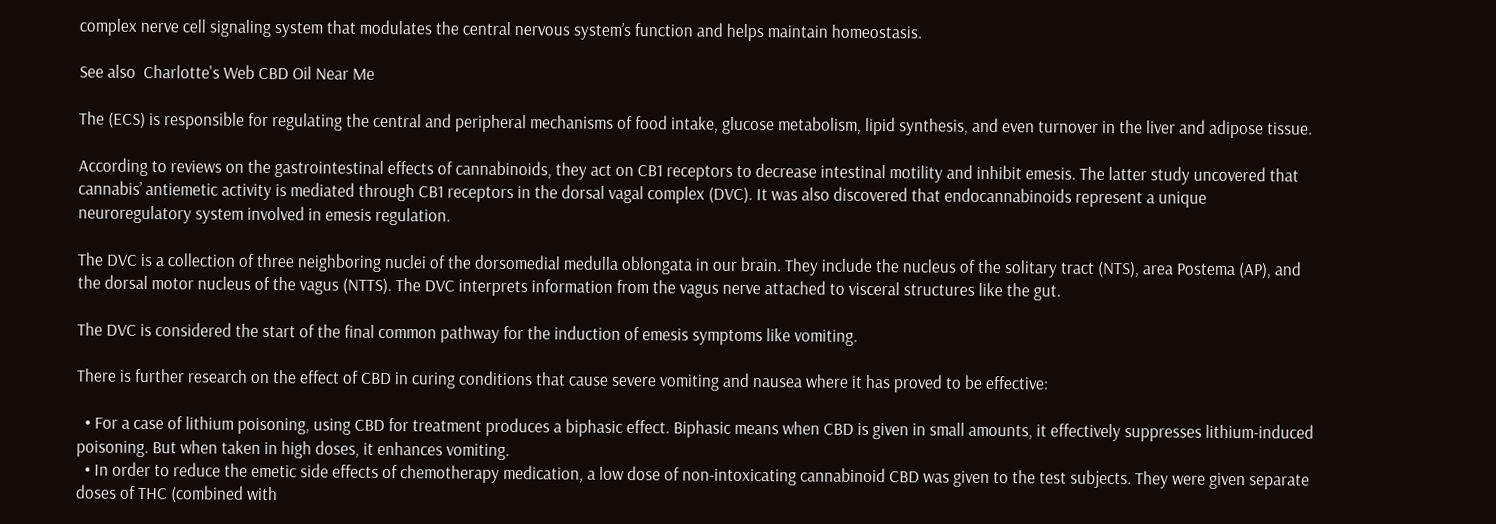complex nerve cell signaling system that modulates the central nervous system’s function and helps maintain homeostasis.

See also  Charlotte's Web CBD Oil Near Me

The (ECS) is responsible for regulating the central and peripheral mechanisms of food intake, glucose metabolism, lipid synthesis, and even turnover in the liver and adipose tissue.

According to reviews on the gastrointestinal effects of cannabinoids, they act on CB1 receptors to decrease intestinal motility and inhibit emesis. The latter study uncovered that cannabis’ antiemetic activity is mediated through CB1 receptors in the dorsal vagal complex (DVC). It was also discovered that endocannabinoids represent a unique neuroregulatory system involved in emesis regulation.

The DVC is a collection of three neighboring nuclei of the dorsomedial medulla oblongata in our brain. They include the nucleus of the solitary tract (NTS), area Postema (AP), and the dorsal motor nucleus of the vagus (NTTS). The DVC interprets information from the vagus nerve attached to visceral structures like the gut.

The DVC is considered the start of the final common pathway for the induction of emesis symptoms like vomiting.

There is further research on the effect of CBD in curing conditions that cause severe vomiting and nausea where it has proved to be effective:

  • For a case of lithium poisoning, using CBD for treatment produces a biphasic effect. Biphasic means when CBD is given in small amounts, it effectively suppresses lithium-induced poisoning. But when taken in high doses, it enhances vomiting.
  • In order to reduce the emetic side effects of chemotherapy medication, a low dose of non-intoxicating cannabinoid CBD was given to the test subjects. They were given separate doses of THC (combined with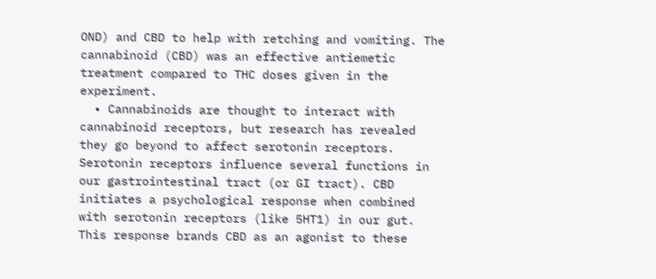OND) and CBD to help with retching and vomiting. The cannabinoid (CBD) was an effective antiemetic treatment compared to THC doses given in the experiment.
  • Cannabinoids are thought to interact with cannabinoid receptors, but research has revealed they go beyond to affect serotonin receptors. Serotonin receptors influence several functions in our gastrointestinal tract (or GI tract). CBD initiates a psychological response when combined with serotonin receptors (like 5HT1) in our gut. This response brands CBD as an agonist to these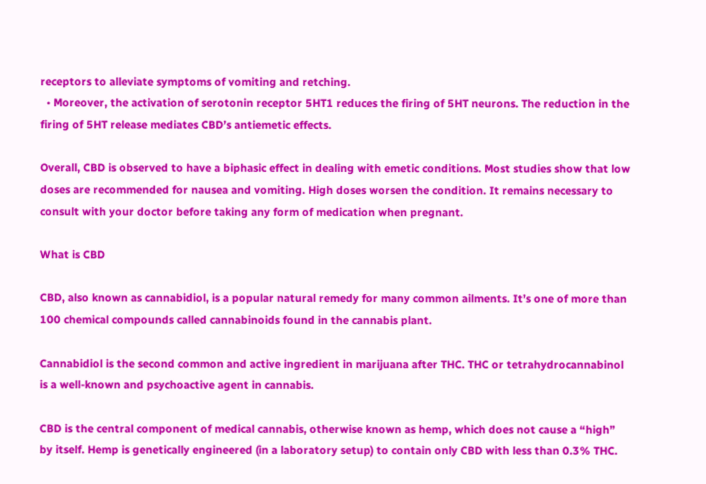receptors to alleviate symptoms of vomiting and retching.
  • Moreover, the activation of serotonin receptor 5HT1 reduces the firing of 5HT neurons. The reduction in the firing of 5HT release mediates CBD’s antiemetic effects.

Overall, CBD is observed to have a biphasic effect in dealing with emetic conditions. Most studies show that low doses are recommended for nausea and vomiting. High doses worsen the condition. It remains necessary to consult with your doctor before taking any form of medication when pregnant.

What is CBD

CBD, also known as cannabidiol, is a popular natural remedy for many common ailments. It’s one of more than 100 chemical compounds called cannabinoids found in the cannabis plant.

Cannabidiol is the second common and active ingredient in marijuana after THC. THC or tetrahydrocannabinol is a well-known and psychoactive agent in cannabis.

CBD is the central component of medical cannabis, otherwise known as hemp, which does not cause a “high” by itself. Hemp is genetically engineered (in a laboratory setup) to contain only CBD with less than 0.3% THC.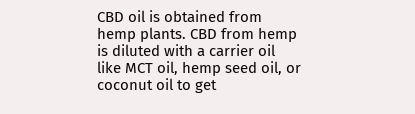CBD oil is obtained from hemp plants. CBD from hemp is diluted with a carrier oil like MCT oil, hemp seed oil, or coconut oil to get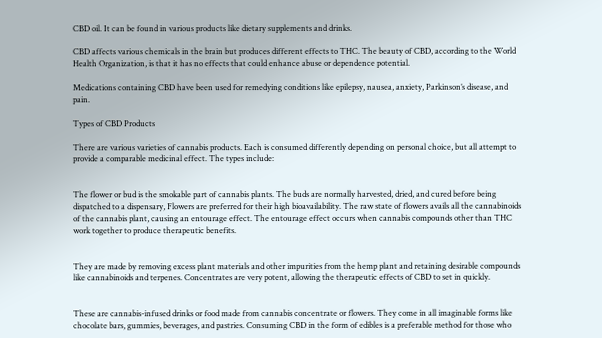CBD oil. It can be found in various products like dietary supplements and drinks.

CBD affects various chemicals in the brain but produces different effects to THC. The beauty of CBD, according to the World Health Organization, is that it has no effects that could enhance abuse or dependence potential.

Medications containing CBD have been used for remedying conditions like epilepsy, nausea, anxiety, Parkinson’s disease, and pain.

Types of CBD Products

There are various varieties of cannabis products. Each is consumed differently depending on personal choice, but all attempt to provide a comparable medicinal effect. The types include:


The flower or bud is the smokable part of cannabis plants. The buds are normally harvested, dried, and cured before being dispatched to a dispensary, Flowers are preferred for their high bioavailability. The raw state of flowers avails all the cannabinoids of the cannabis plant, causing an entourage effect. The entourage effect occurs when cannabis compounds other than THC work together to produce therapeutic benefits.


They are made by removing excess plant materials and other impurities from the hemp plant and retaining desirable compounds like cannabinoids and terpenes. Concentrates are very potent, allowing the therapeutic effects of CBD to set in quickly.


These are cannabis-infused drinks or food made from cannabis concentrate or flowers. They come in all imaginable forms like chocolate bars, gummies, beverages, and pastries. Consuming CBD in the form of edibles is a preferable method for those who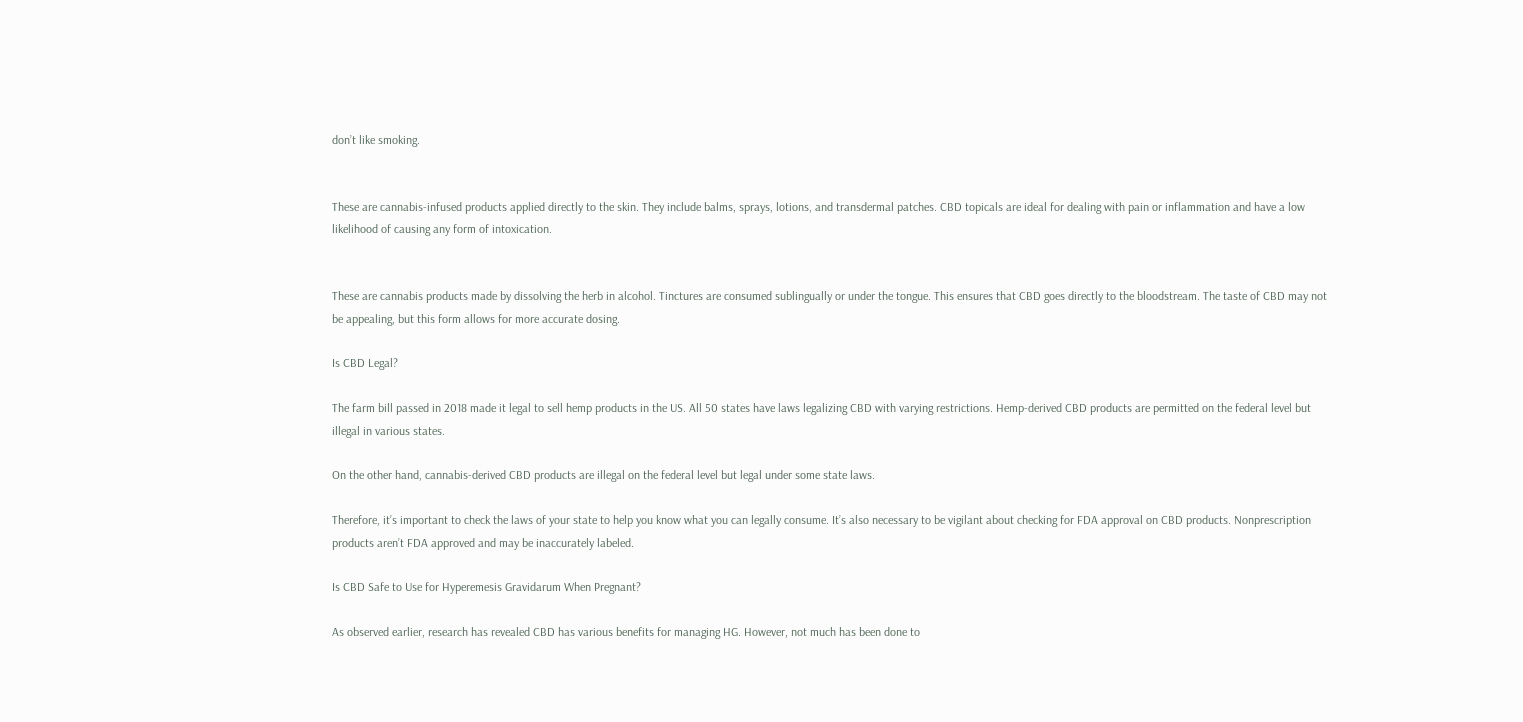don’t like smoking.


These are cannabis-infused products applied directly to the skin. They include balms, sprays, lotions, and transdermal patches. CBD topicals are ideal for dealing with pain or inflammation and have a low likelihood of causing any form of intoxication.


These are cannabis products made by dissolving the herb in alcohol. Tinctures are consumed sublingually or under the tongue. This ensures that CBD goes directly to the bloodstream. The taste of CBD may not be appealing, but this form allows for more accurate dosing.

Is CBD Legal?

The farm bill passed in 2018 made it legal to sell hemp products in the US. All 50 states have laws legalizing CBD with varying restrictions. Hemp-derived CBD products are permitted on the federal level but illegal in various states.

On the other hand, cannabis-derived CBD products are illegal on the federal level but legal under some state laws.

Therefore, it’s important to check the laws of your state to help you know what you can legally consume. It’s also necessary to be vigilant about checking for FDA approval on CBD products. Nonprescription products aren’t FDA approved and may be inaccurately labeled.

Is CBD Safe to Use for Hyperemesis Gravidarum When Pregnant?

As observed earlier, research has revealed CBD has various benefits for managing HG. However, not much has been done to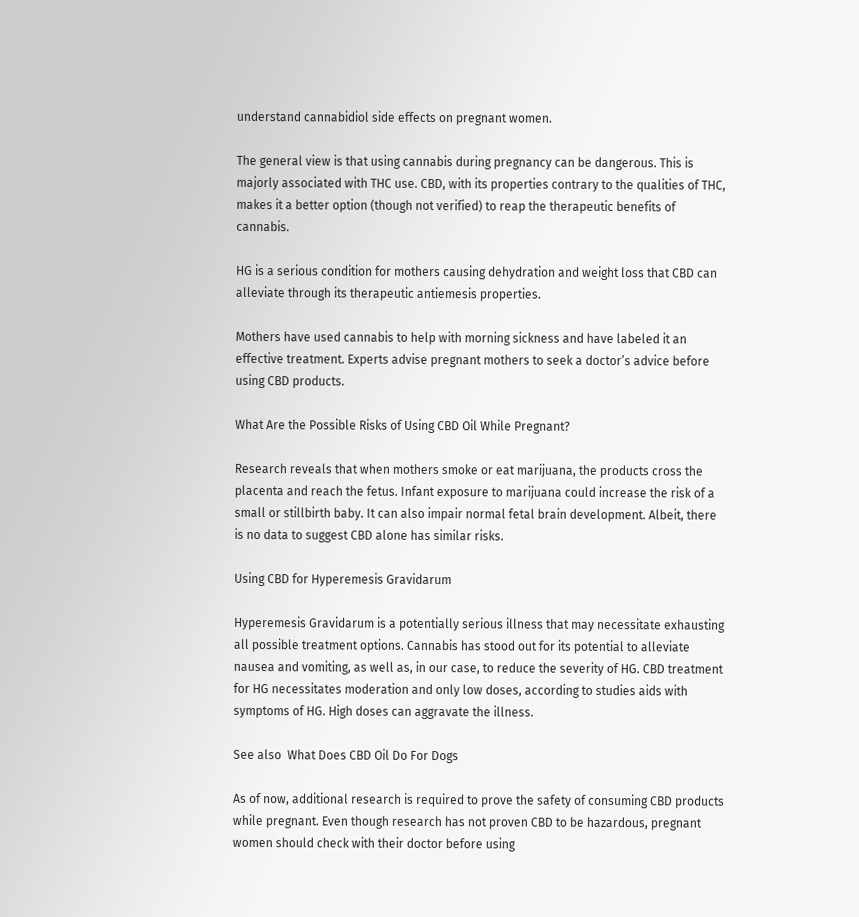understand cannabidiol side effects on pregnant women.

The general view is that using cannabis during pregnancy can be dangerous. This is majorly associated with THC use. CBD, with its properties contrary to the qualities of THC, makes it a better option (though not verified) to reap the therapeutic benefits of cannabis.

HG is a serious condition for mothers causing dehydration and weight loss that CBD can alleviate through its therapeutic antiemesis properties.

Mothers have used cannabis to help with morning sickness and have labeled it an effective treatment. Experts advise pregnant mothers to seek a doctor’s advice before using CBD products.

What Are the Possible Risks of Using CBD Oil While Pregnant?

Research reveals that when mothers smoke or eat marijuana, the products cross the placenta and reach the fetus. Infant exposure to marijuana could increase the risk of a small or stillbirth baby. It can also impair normal fetal brain development. Albeit, there is no data to suggest CBD alone has similar risks.

Using CBD for Hyperemesis Gravidarum

Hyperemesis Gravidarum is a potentially serious illness that may necessitate exhausting all possible treatment options. Cannabis has stood out for its potential to alleviate nausea and vomiting, as well as, in our case, to reduce the severity of HG. CBD treatment for HG necessitates moderation and only low doses, according to studies aids with symptoms of HG. High doses can aggravate the illness.

See also  What Does CBD Oil Do For Dogs

As of now, additional research is required to prove the safety of consuming CBD products while pregnant. Even though research has not proven CBD to be hazardous, pregnant women should check with their doctor before using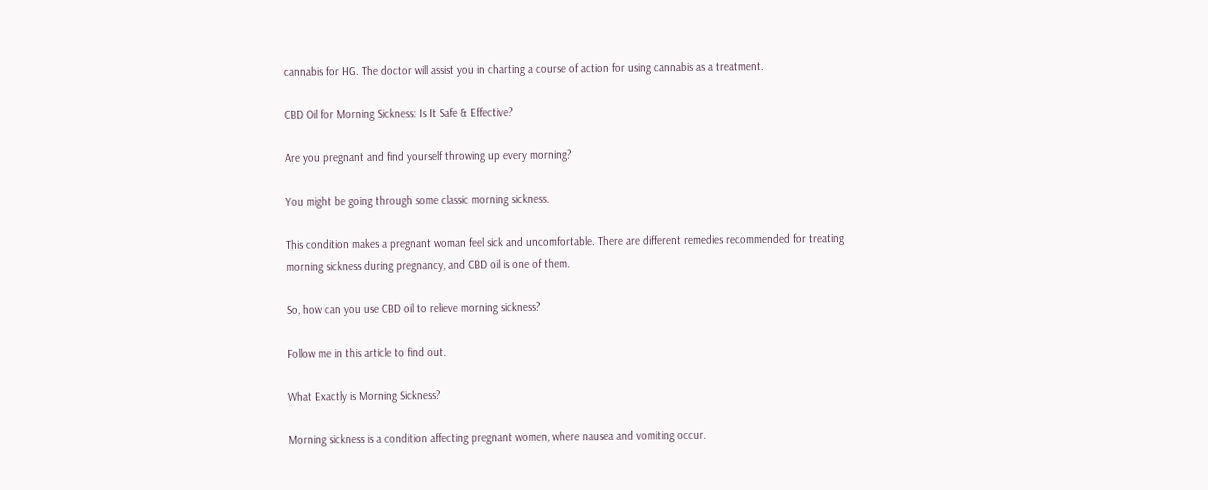cannabis for HG. The doctor will assist you in charting a course of action for using cannabis as a treatment.

CBD Oil for Morning Sickness: Is It Safe & Effective?

Are you pregnant and find yourself throwing up every morning?

You might be going through some classic morning sickness.

This condition makes a pregnant woman feel sick and uncomfortable. There are different remedies recommended for treating morning sickness during pregnancy, and CBD oil is one of them.

So, how can you use CBD oil to relieve morning sickness?

Follow me in this article to find out.

What Exactly is Morning Sickness?

Morning sickness is a condition affecting pregnant women, where nausea and vomiting occur.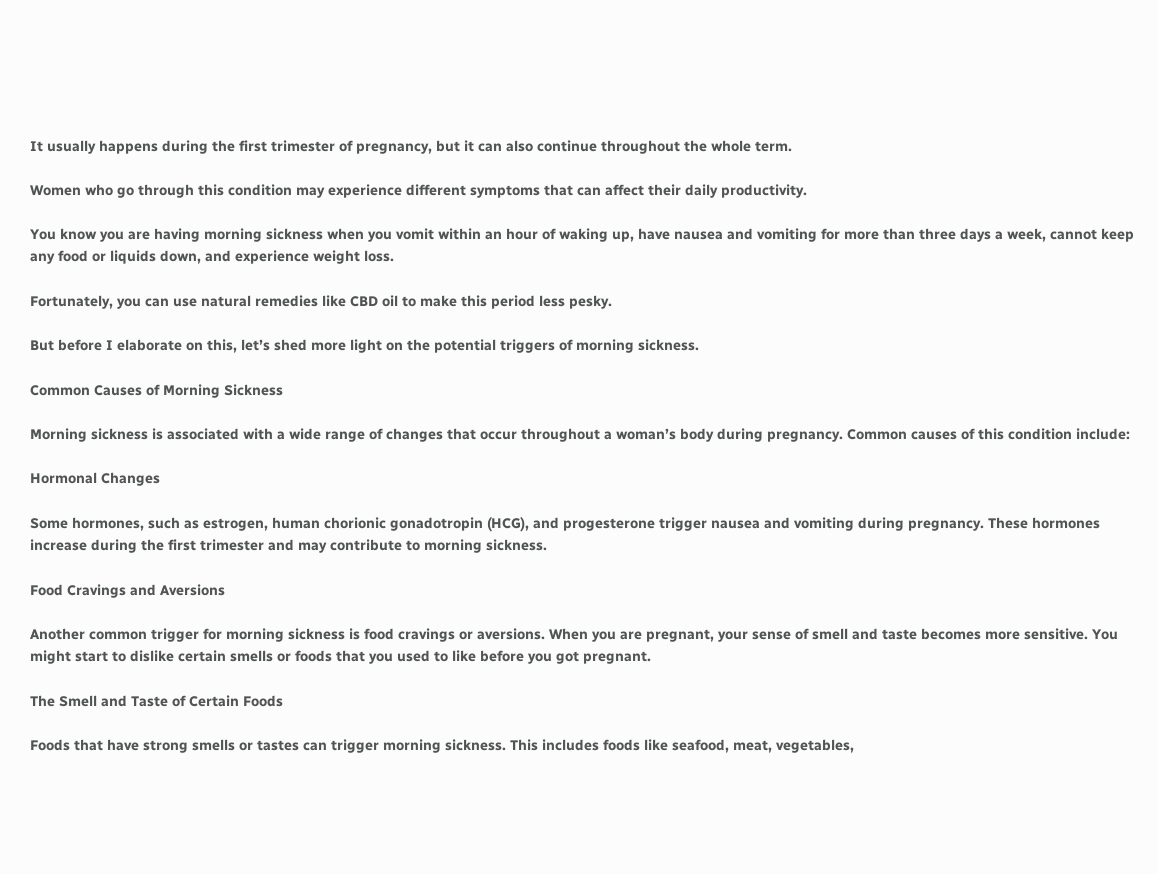It usually happens during the first trimester of pregnancy, but it can also continue throughout the whole term.

Women who go through this condition may experience different symptoms that can affect their daily productivity.

You know you are having morning sickness when you vomit within an hour of waking up, have nausea and vomiting for more than three days a week, cannot keep any food or liquids down, and experience weight loss.

Fortunately, you can use natural remedies like CBD oil to make this period less pesky.

But before I elaborate on this, let’s shed more light on the potential triggers of morning sickness.

Common Causes of Morning Sickness

Morning sickness is associated with a wide range of changes that occur throughout a woman’s body during pregnancy. Common causes of this condition include:

Hormonal Changes

Some hormones, such as estrogen, human chorionic gonadotropin (HCG), and progesterone trigger nausea and vomiting during pregnancy. These hormones increase during the first trimester and may contribute to morning sickness.

Food Cravings and Aversions

Another common trigger for morning sickness is food cravings or aversions. When you are pregnant, your sense of smell and taste becomes more sensitive. You might start to dislike certain smells or foods that you used to like before you got pregnant.

The Smell and Taste of Certain Foods

Foods that have strong smells or tastes can trigger morning sickness. This includes foods like seafood, meat, vegetables,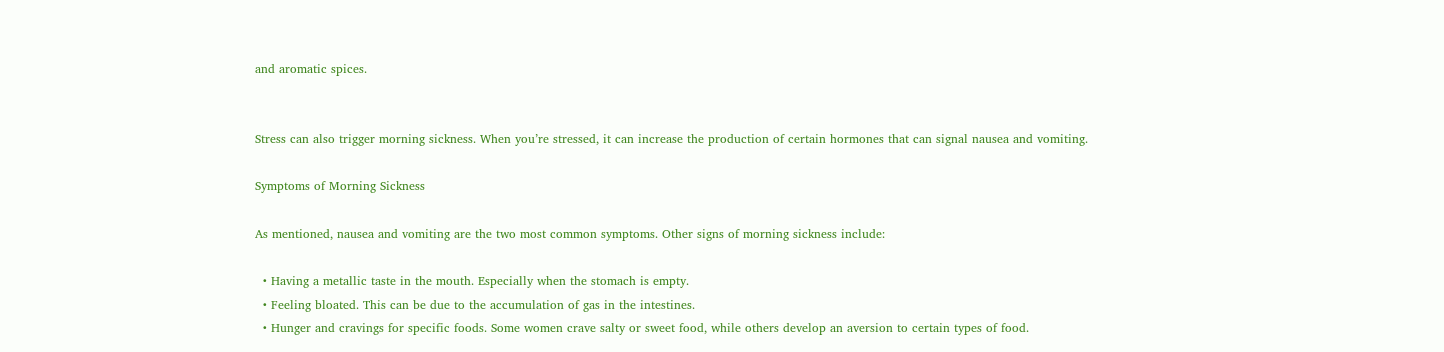and aromatic spices.


Stress can also trigger morning sickness. When you’re stressed, it can increase the production of certain hormones that can signal nausea and vomiting.

Symptoms of Morning Sickness

As mentioned, nausea and vomiting are the two most common symptoms. Other signs of morning sickness include:

  • Having a metallic taste in the mouth. Especially when the stomach is empty.
  • Feeling bloated. This can be due to the accumulation of gas in the intestines.
  • Hunger and cravings for specific foods. Some women crave salty or sweet food, while others develop an aversion to certain types of food.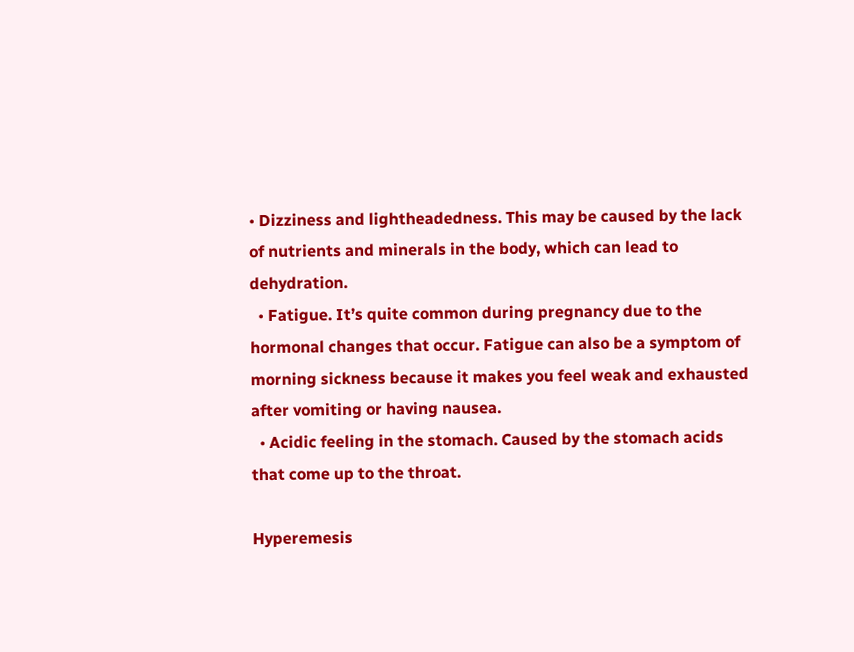• Dizziness and lightheadedness. This may be caused by the lack of nutrients and minerals in the body, which can lead to dehydration.
  • Fatigue. It’s quite common during pregnancy due to the hormonal changes that occur. Fatigue can also be a symptom of morning sickness because it makes you feel weak and exhausted after vomiting or having nausea.
  • Acidic feeling in the stomach. Caused by the stomach acids that come up to the throat.

Hyperemesis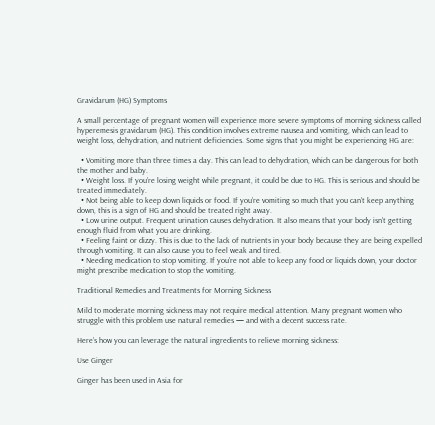Gravidarum (HG) Symptoms

A small percentage of pregnant women will experience more severe symptoms of morning sickness called hyperemesis gravidarum (HG). This condition involves extreme nausea and vomiting, which can lead to weight loss, dehydration, and nutrient deficiencies. Some signs that you might be experiencing HG are:

  • Vomiting more than three times a day. This can lead to dehydration, which can be dangerous for both the mother and baby.
  • Weight loss. If you’re losing weight while pregnant, it could be due to HG. This is serious and should be treated immediately.
  • Not being able to keep down liquids or food. If you’re vomiting so much that you can’t keep anything down, this is a sign of HG and should be treated right away.
  • Low urine output. Frequent urination causes dehydration. It also means that your body isn’t getting enough fluid from what you are drinking.
  • Feeling faint or dizzy. This is due to the lack of nutrients in your body because they are being expelled through vomiting. It can also cause you to feel weak and tired.
  • Needing medication to stop vomiting. If you’re not able to keep any food or liquids down, your doctor might prescribe medication to stop the vomiting.

Traditional Remedies and Treatments for Morning Sickness

Mild to moderate morning sickness may not require medical attention. Many pregnant women who struggle with this problem use natural remedies — and with a decent success rate.

Here’s how you can leverage the natural ingredients to relieve morning sickness:

Use Ginger

Ginger has been used in Asia for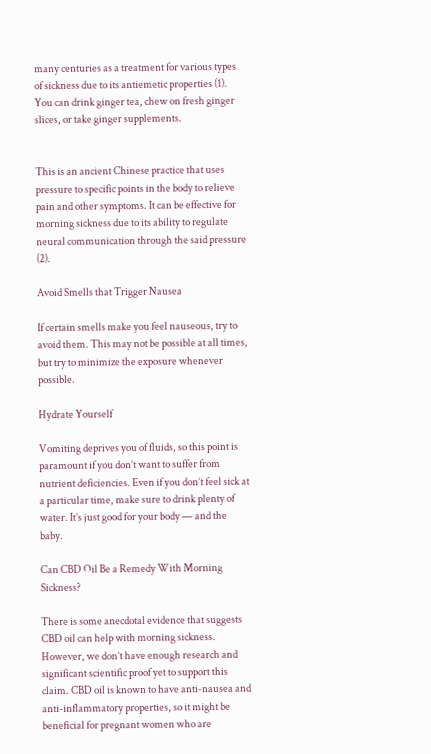many centuries as a treatment for various types of sickness due to its antiemetic properties (1). You can drink ginger tea, chew on fresh ginger slices, or take ginger supplements.


This is an ancient Chinese practice that uses pressure to specific points in the body to relieve pain and other symptoms. It can be effective for morning sickness due to its ability to regulate neural communication through the said pressure (2).

Avoid Smells that Trigger Nausea

If certain smells make you feel nauseous, try to avoid them. This may not be possible at all times, but try to minimize the exposure whenever possible.

Hydrate Yourself

Vomiting deprives you of fluids, so this point is paramount if you don’t want to suffer from nutrient deficiencies. Even if you don’t feel sick at a particular time, make sure to drink plenty of water. It’s just good for your body — and the baby.

Can CBD Oil Be a Remedy With Morning Sickness?

There is some anecdotal evidence that suggests CBD oil can help with morning sickness. However, we don’t have enough research and significant scientific proof yet to support this claim. CBD oil is known to have anti-nausea and anti-inflammatory properties, so it might be beneficial for pregnant women who are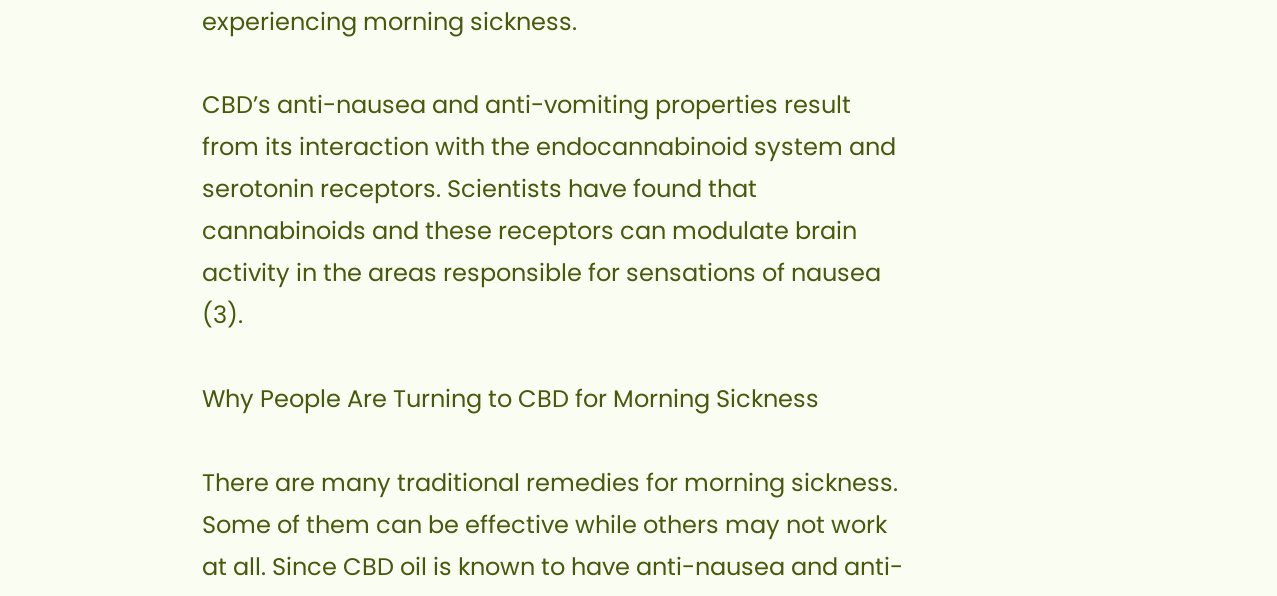experiencing morning sickness.

CBD’s anti-nausea and anti-vomiting properties result from its interaction with the endocannabinoid system and serotonin receptors. Scientists have found that cannabinoids and these receptors can modulate brain activity in the areas responsible for sensations of nausea (3).

Why People Are Turning to CBD for Morning Sickness

There are many traditional remedies for morning sickness. Some of them can be effective while others may not work at all. Since CBD oil is known to have anti-nausea and anti-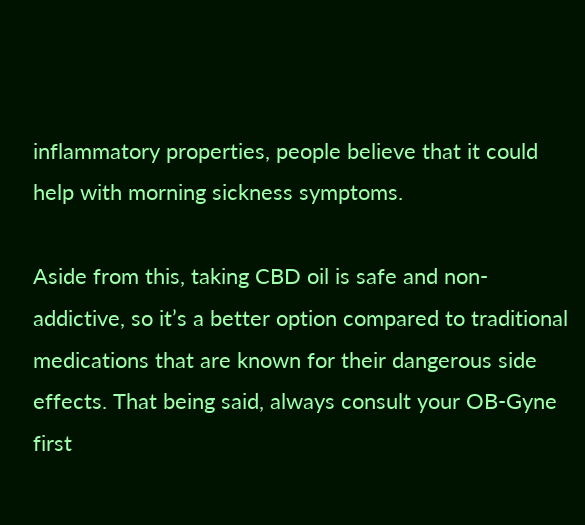inflammatory properties, people believe that it could help with morning sickness symptoms.

Aside from this, taking CBD oil is safe and non-addictive, so it’s a better option compared to traditional medications that are known for their dangerous side effects. That being said, always consult your OB-Gyne first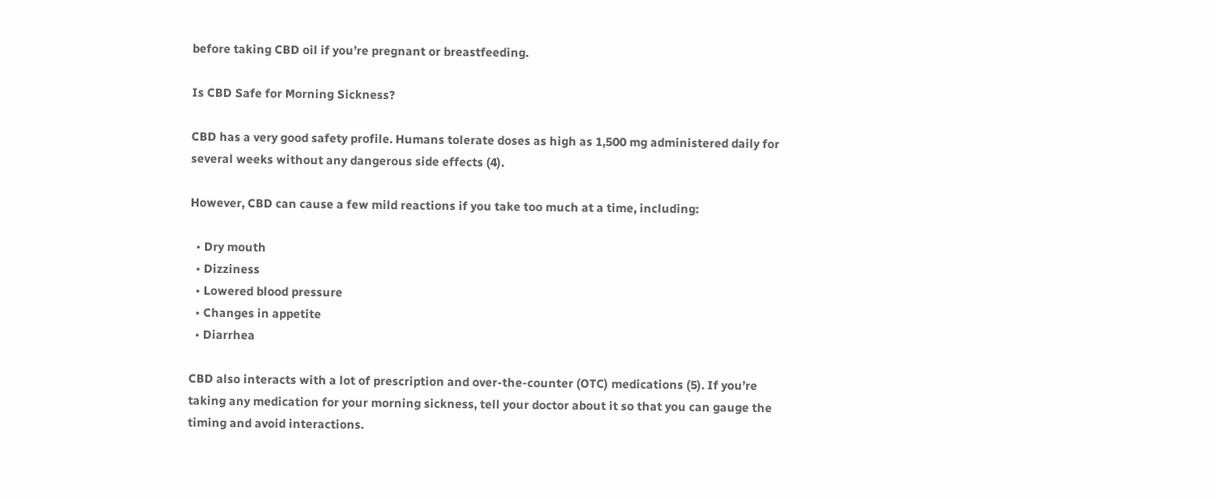before taking CBD oil if you’re pregnant or breastfeeding.

Is CBD Safe for Morning Sickness?

CBD has a very good safety profile. Humans tolerate doses as high as 1,500 mg administered daily for several weeks without any dangerous side effects (4).

However, CBD can cause a few mild reactions if you take too much at a time, including:

  • Dry mouth
  • Dizziness
  • Lowered blood pressure
  • Changes in appetite
  • Diarrhea

CBD also interacts with a lot of prescription and over-the-counter (OTC) medications (5). If you’re taking any medication for your morning sickness, tell your doctor about it so that you can gauge the timing and avoid interactions.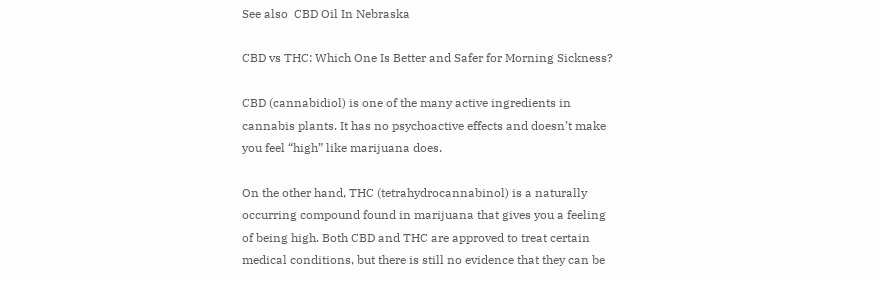See also  CBD Oil In Nebraska

CBD vs THC: Which One Is Better and Safer for Morning Sickness?

CBD (cannabidiol) is one of the many active ingredients in cannabis plants. It has no psychoactive effects and doesn’t make you feel “high” like marijuana does.

On the other hand, THC (tetrahydrocannabinol) is a naturally occurring compound found in marijuana that gives you a feeling of being high. Both CBD and THC are approved to treat certain medical conditions, but there is still no evidence that they can be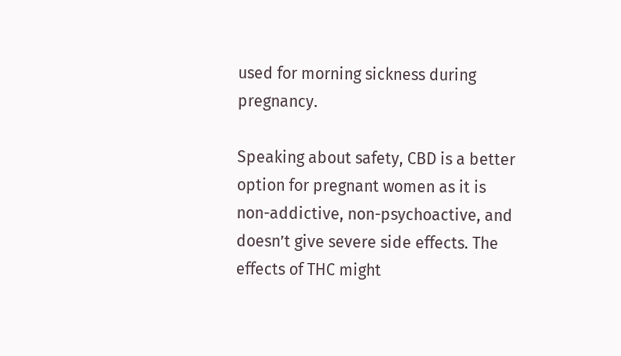used for morning sickness during pregnancy.

Speaking about safety, CBD is a better option for pregnant women as it is non-addictive, non-psychoactive, and doesn’t give severe side effects. The effects of THC might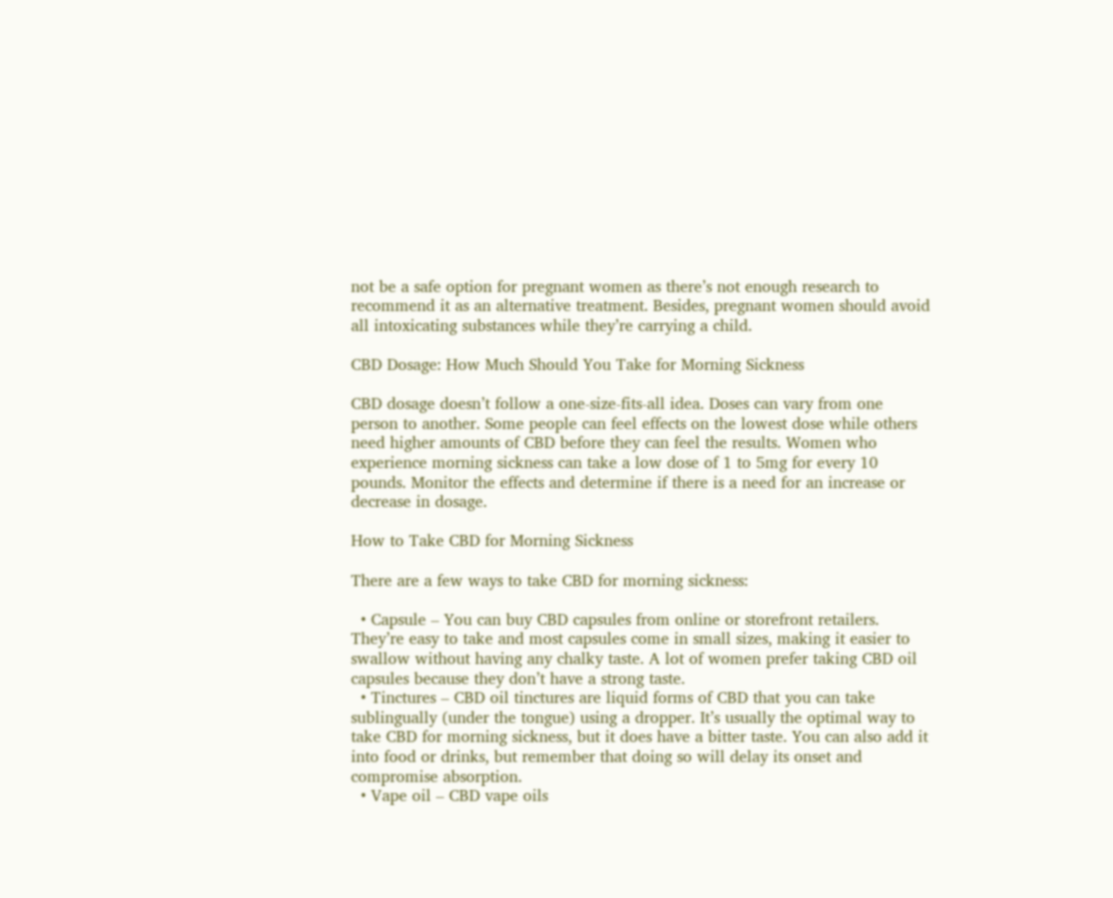not be a safe option for pregnant women as there’s not enough research to recommend it as an alternative treatment. Besides, pregnant women should avoid all intoxicating substances while they’re carrying a child.

CBD Dosage: How Much Should You Take for Morning Sickness

CBD dosage doesn’t follow a one-size-fits-all idea. Doses can vary from one person to another. Some people can feel effects on the lowest dose while others need higher amounts of CBD before they can feel the results. Women who experience morning sickness can take a low dose of 1 to 5mg for every 10 pounds. Monitor the effects and determine if there is a need for an increase or decrease in dosage.

How to Take CBD for Morning Sickness

There are a few ways to take CBD for morning sickness:

  • Capsule – You can buy CBD capsules from online or storefront retailers. They’re easy to take and most capsules come in small sizes, making it easier to swallow without having any chalky taste. A lot of women prefer taking CBD oil capsules because they don’t have a strong taste.
  • Tinctures – CBD oil tinctures are liquid forms of CBD that you can take sublingually (under the tongue) using a dropper. It’s usually the optimal way to take CBD for morning sickness, but it does have a bitter taste. You can also add it into food or drinks, but remember that doing so will delay its onset and compromise absorption.
  • Vape oil – CBD vape oils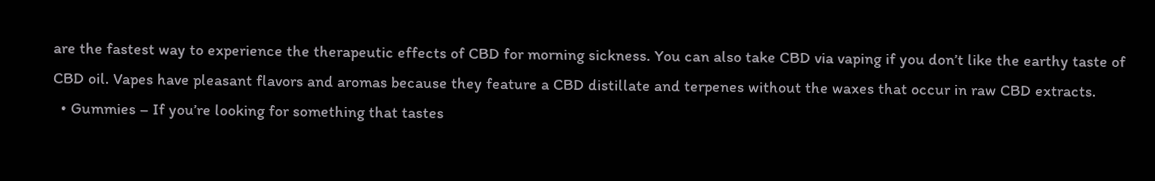are the fastest way to experience the therapeutic effects of CBD for morning sickness. You can also take CBD via vaping if you don’t like the earthy taste of CBD oil. Vapes have pleasant flavors and aromas because they feature a CBD distillate and terpenes without the waxes that occur in raw CBD extracts.
  • Gummies – If you’re looking for something that tastes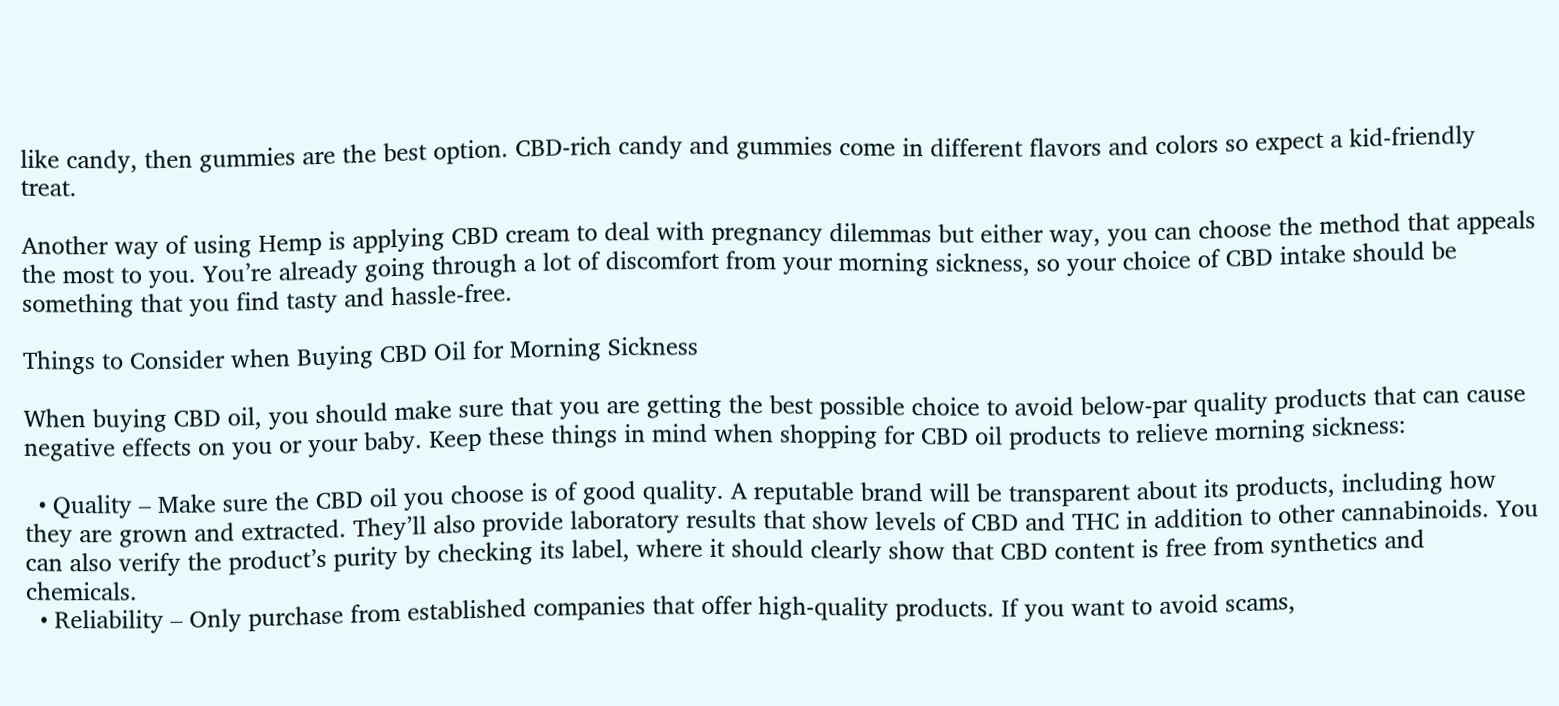like candy, then gummies are the best option. CBD-rich candy and gummies come in different flavors and colors so expect a kid-friendly treat.

Another way of using Hemp is applying CBD cream to deal with pregnancy dilemmas but either way, you can choose the method that appeals the most to you. You’re already going through a lot of discomfort from your morning sickness, so your choice of CBD intake should be something that you find tasty and hassle-free.

Things to Consider when Buying CBD Oil for Morning Sickness

When buying CBD oil, you should make sure that you are getting the best possible choice to avoid below-par quality products that can cause negative effects on you or your baby. Keep these things in mind when shopping for CBD oil products to relieve morning sickness:

  • Quality – Make sure the CBD oil you choose is of good quality. A reputable brand will be transparent about its products, including how they are grown and extracted. They’ll also provide laboratory results that show levels of CBD and THC in addition to other cannabinoids. You can also verify the product’s purity by checking its label, where it should clearly show that CBD content is free from synthetics and chemicals.
  • Reliability – Only purchase from established companies that offer high-quality products. If you want to avoid scams,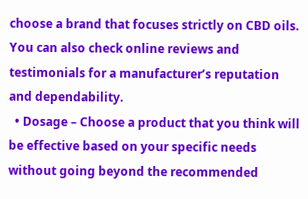choose a brand that focuses strictly on CBD oils. You can also check online reviews and testimonials for a manufacturer’s reputation and dependability.
  • Dosage – Choose a product that you think will be effective based on your specific needs without going beyond the recommended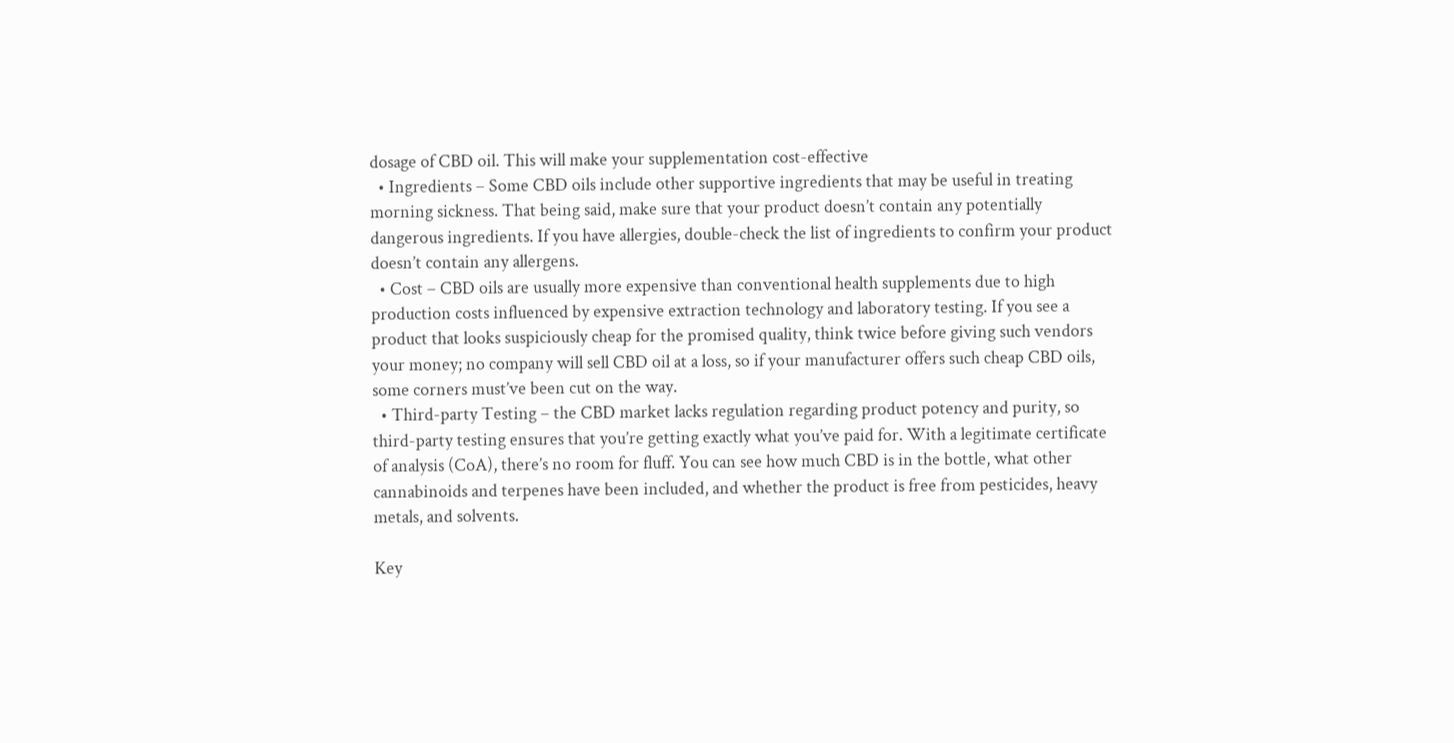dosage of CBD oil. This will make your supplementation cost-effective
  • Ingredients – Some CBD oils include other supportive ingredients that may be useful in treating morning sickness. That being said, make sure that your product doesn’t contain any potentially dangerous ingredients. If you have allergies, double-check the list of ingredients to confirm your product doesn’t contain any allergens.
  • Cost – CBD oils are usually more expensive than conventional health supplements due to high production costs influenced by expensive extraction technology and laboratory testing. If you see a product that looks suspiciously cheap for the promised quality, think twice before giving such vendors your money; no company will sell CBD oil at a loss, so if your manufacturer offers such cheap CBD oils, some corners must’ve been cut on the way.
  • Third-party Testing – the CBD market lacks regulation regarding product potency and purity, so third-party testing ensures that you’re getting exactly what you’ve paid for. With a legitimate certificate of analysis (CoA), there’s no room for fluff. You can see how much CBD is in the bottle, what other cannabinoids and terpenes have been included, and whether the product is free from pesticides, heavy metals, and solvents.

Key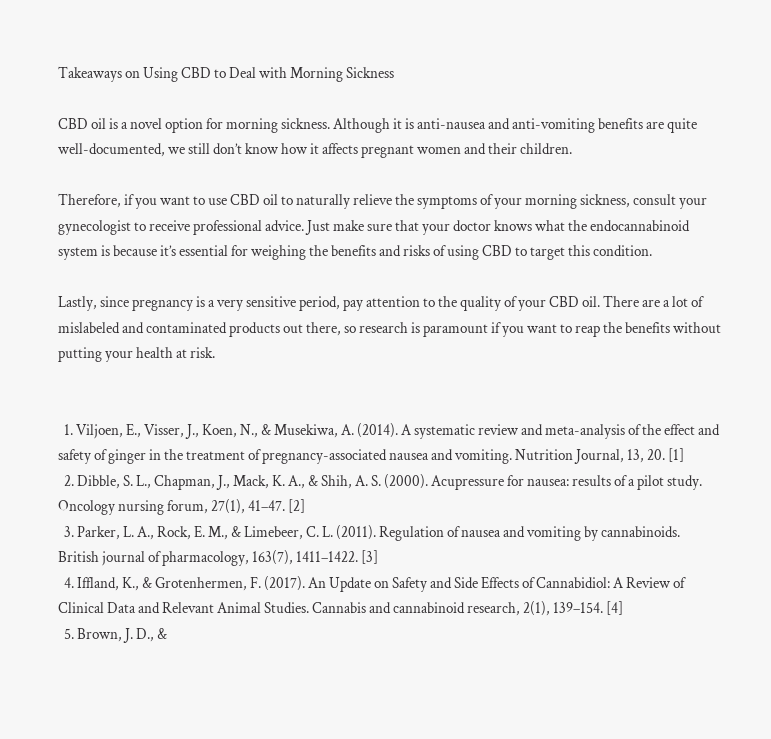Takeaways on Using CBD to Deal with Morning Sickness

CBD oil is a novel option for morning sickness. Although it is anti-nausea and anti-vomiting benefits are quite well-documented, we still don’t know how it affects pregnant women and their children.

Therefore, if you want to use CBD oil to naturally relieve the symptoms of your morning sickness, consult your gynecologist to receive professional advice. Just make sure that your doctor knows what the endocannabinoid system is because it’s essential for weighing the benefits and risks of using CBD to target this condition.

Lastly, since pregnancy is a very sensitive period, pay attention to the quality of your CBD oil. There are a lot of mislabeled and contaminated products out there, so research is paramount if you want to reap the benefits without putting your health at risk.


  1. Viljoen, E., Visser, J., Koen, N., & Musekiwa, A. (2014). A systematic review and meta-analysis of the effect and safety of ginger in the treatment of pregnancy-associated nausea and vomiting. Nutrition Journal, 13, 20. [1]
  2. Dibble, S. L., Chapman, J., Mack, K. A., & Shih, A. S. (2000). Acupressure for nausea: results of a pilot study. Oncology nursing forum, 27(1), 41–47. [2]
  3. Parker, L. A., Rock, E. M., & Limebeer, C. L. (2011). Regulation of nausea and vomiting by cannabinoids. British journal of pharmacology, 163(7), 1411–1422. [3]
  4. Iffland, K., & Grotenhermen, F. (2017). An Update on Safety and Side Effects of Cannabidiol: A Review of Clinical Data and Relevant Animal Studies. Cannabis and cannabinoid research, 2(1), 139–154. [4]
  5. Brown, J. D., &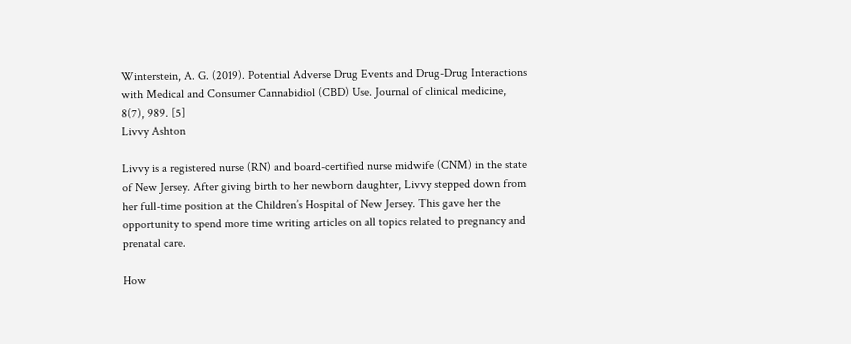Winterstein, A. G. (2019). Potential Adverse Drug Events and Drug-Drug Interactions with Medical and Consumer Cannabidiol (CBD) Use. Journal of clinical medicine, 8(7), 989. [5]
Livvy Ashton

Livvy is a registered nurse (RN) and board-certified nurse midwife (CNM) in the state of New Jersey. After giving birth to her newborn daughter, Livvy stepped down from her full-time position at the Children’s Hospital of New Jersey. This gave her the opportunity to spend more time writing articles on all topics related to pregnancy and prenatal care.

How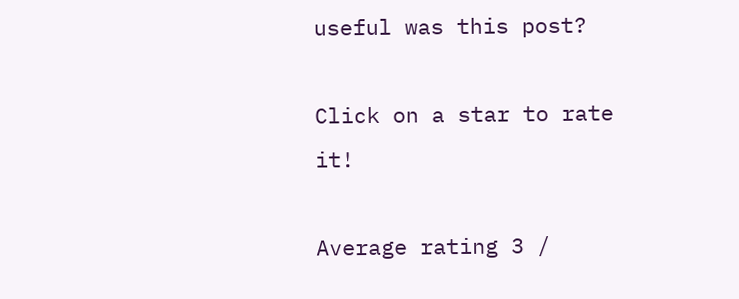useful was this post?

Click on a star to rate it!

Average rating 3 /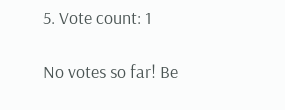5. Vote count: 1

No votes so far! Be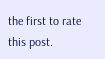the first to rate this post.